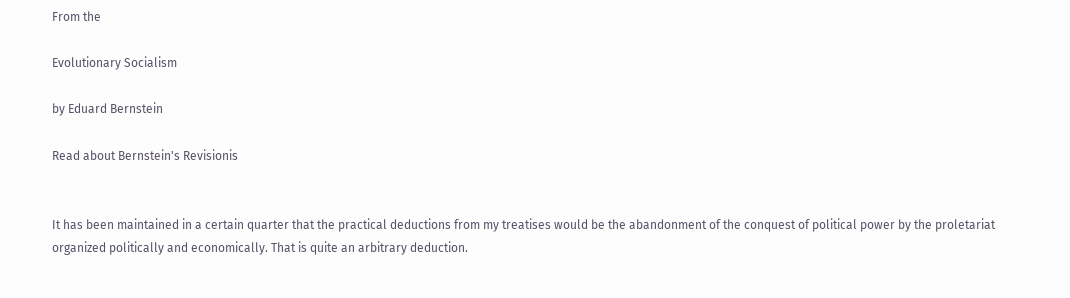From the

Evolutionary Socialism

by Eduard Bernstein

Read about Bernstein's Revisionis


It has been maintained in a certain quarter that the practical deductions from my treatises would be the abandonment of the conquest of political power by the proletariat organized politically and economically. That is quite an arbitrary deduction.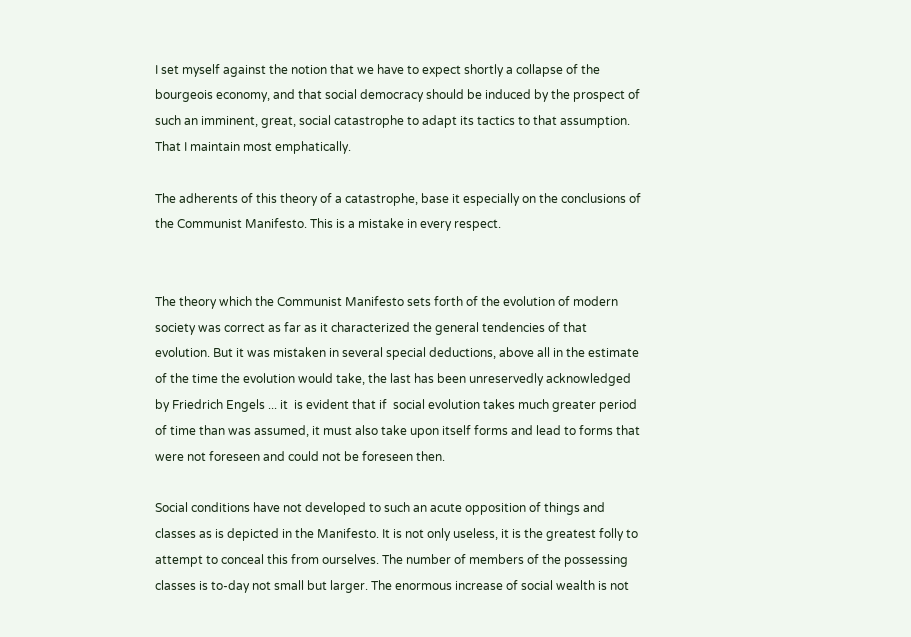I set myself against the notion that we have to expect shortly a collapse of the bourgeois economy, and that social democracy should be induced by the prospect of such an imminent, great, social catastrophe to adapt its tactics to that assumption. That I maintain most emphatically.

The adherents of this theory of a catastrophe, base it especially on the conclusions of the Communist Manifesto. This is a mistake in every respect.


The theory which the Communist Manifesto sets forth of the evolution of modern society was correct as far as it characterized the general tendencies of that evolution. But it was mistaken in several special deductions, above all in the estimate of the time the evolution would take, the last has been unreservedly acknowledged by Friedrich Engels ... it  is evident that if  social evolution takes much greater period of time than was assumed, it must also take upon itself forms and lead to forms that were not foreseen and could not be foreseen then.

Social conditions have not developed to such an acute opposition of things and classes as is depicted in the Manifesto. It is not only useless, it is the greatest folly to attempt to conceal this from ourselves. The number of members of the possessing classes is to-day not small but larger. The enormous increase of social wealth is not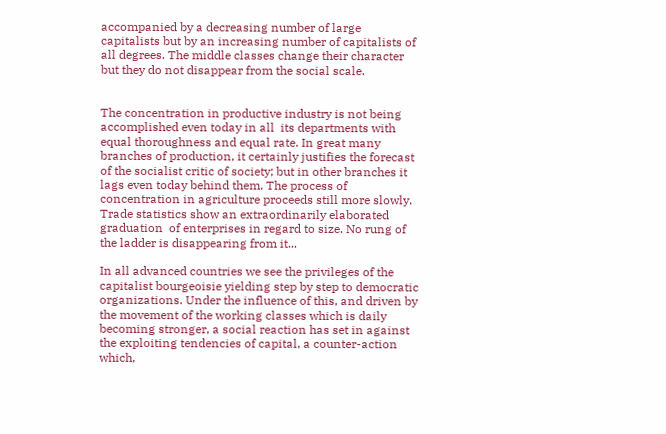accompanied by a decreasing number of large capitalists but by an increasing number of capitalists of all degrees. The middle classes change their character but they do not disappear from the social scale.


The concentration in productive industry is not being accomplished even today in all  its departments with equal thoroughness and equal rate. In great many branches of production, it certainly justifies the forecast of the socialist critic of society; but in other branches it lags even today behind them. The process of concentration in agriculture proceeds still more slowly. Trade statistics show an extraordinarily elaborated graduation  of enterprises in regard to size. No rung of the ladder is disappearing from it...

In all advanced countries we see the privileges of the capitalist bourgeoisie yielding step by step to democratic organizations. Under the influence of this, and driven by the movement of the working classes which is daily becoming stronger, a social reaction has set in against the exploiting tendencies of capital, a counter-action which,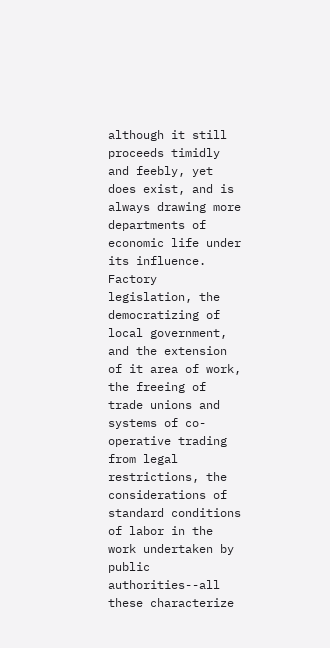although it still proceeds timidly and feebly, yet does exist, and is always drawing more departments of economic life under its influence. Factory legislation, the democratizing of local government, and the extension of it area of work, the freeing of trade unions and systems of co-operative trading from legal restrictions, the considerations of standard conditions of labor in the work undertaken by public authorities--all these characterize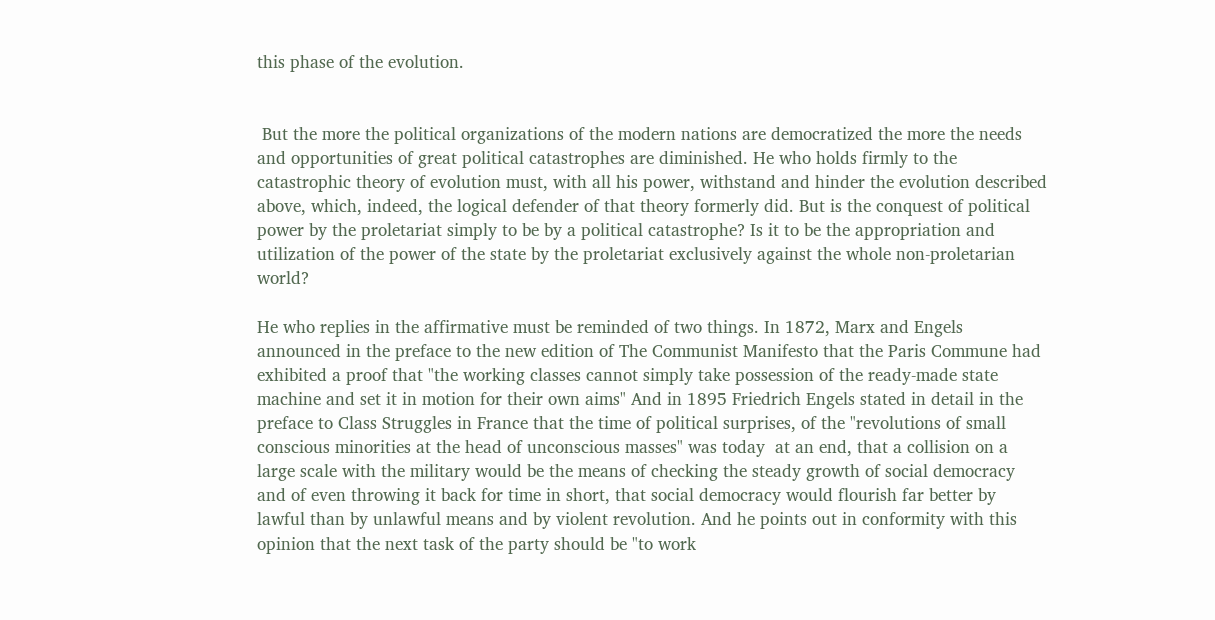this phase of the evolution.


 But the more the political organizations of the modern nations are democratized the more the needs and opportunities of great political catastrophes are diminished. He who holds firmly to the catastrophic theory of evolution must, with all his power, withstand and hinder the evolution described above, which, indeed, the logical defender of that theory formerly did. But is the conquest of political power by the proletariat simply to be by a political catastrophe? Is it to be the appropriation and utilization of the power of the state by the proletariat exclusively against the whole non-proletarian world?

He who replies in the affirmative must be reminded of two things. In 1872, Marx and Engels announced in the preface to the new edition of The Communist Manifesto that the Paris Commune had exhibited a proof that "the working classes cannot simply take possession of the ready-made state machine and set it in motion for their own aims" And in 1895 Friedrich Engels stated in detail in the preface to Class Struggles in France that the time of political surprises, of the "revolutions of small conscious minorities at the head of unconscious masses" was today  at an end, that a collision on a large scale with the military would be the means of checking the steady growth of social democracy and of even throwing it back for time in short, that social democracy would flourish far better by lawful than by unlawful means and by violent revolution. And he points out in conformity with this opinion that the next task of the party should be "to work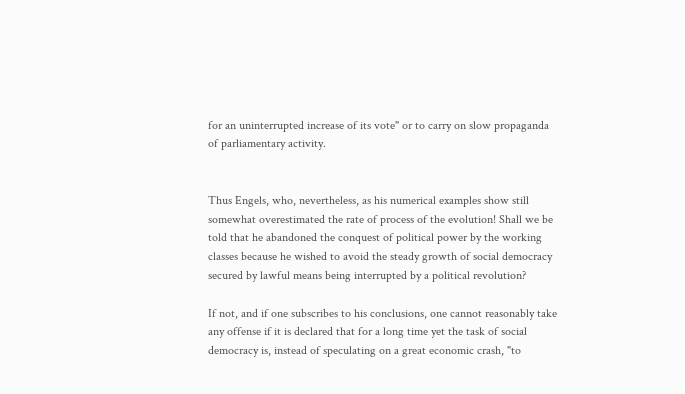for an uninterrupted increase of its vote" or to carry on slow propaganda of parliamentary activity.


Thus Engels, who, nevertheless, as his numerical examples show still somewhat overestimated the rate of process of the evolution! Shall we be told that he abandoned the conquest of political power by the working classes because he wished to avoid the steady growth of social democracy secured by lawful means being interrupted by a political revolution?

If not, and if one subscribes to his conclusions, one cannot reasonably take any offense if it is declared that for a long time yet the task of social democracy is, instead of speculating on a great economic crash, "to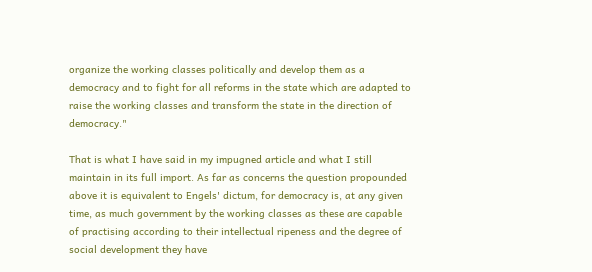organize the working classes politically and develop them as a democracy and to fight for all reforms in the state which are adapted to raise the working classes and transform the state in the direction of democracy."

That is what I have said in my impugned article and what I still maintain in its full import. As far as concerns the question propounded above it is equivalent to Engels' dictum, for democracy is, at any given time, as much government by the working classes as these are capable of practising according to their intellectual ripeness and the degree of social development they have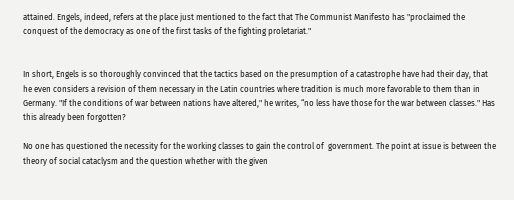attained. Engels, indeed, refers at the place just mentioned to the fact that The Communist Manifesto has "proclaimed the conquest of the democracy as one of the first tasks of the fighting proletariat."


In short, Engels is so thoroughly convinced that the tactics based on the presumption of a catastrophe have had their day, that he even considers a revision of them necessary in the Latin countries where tradition is much more favorable to them than in Germany. "If the conditions of war between nations have altered," he writes, “no less have those for the war between classes." Has this already been forgotten?

No one has questioned the necessity for the working classes to gain the control of  government. The point at issue is between the theory of social cataclysm and the question whether with the given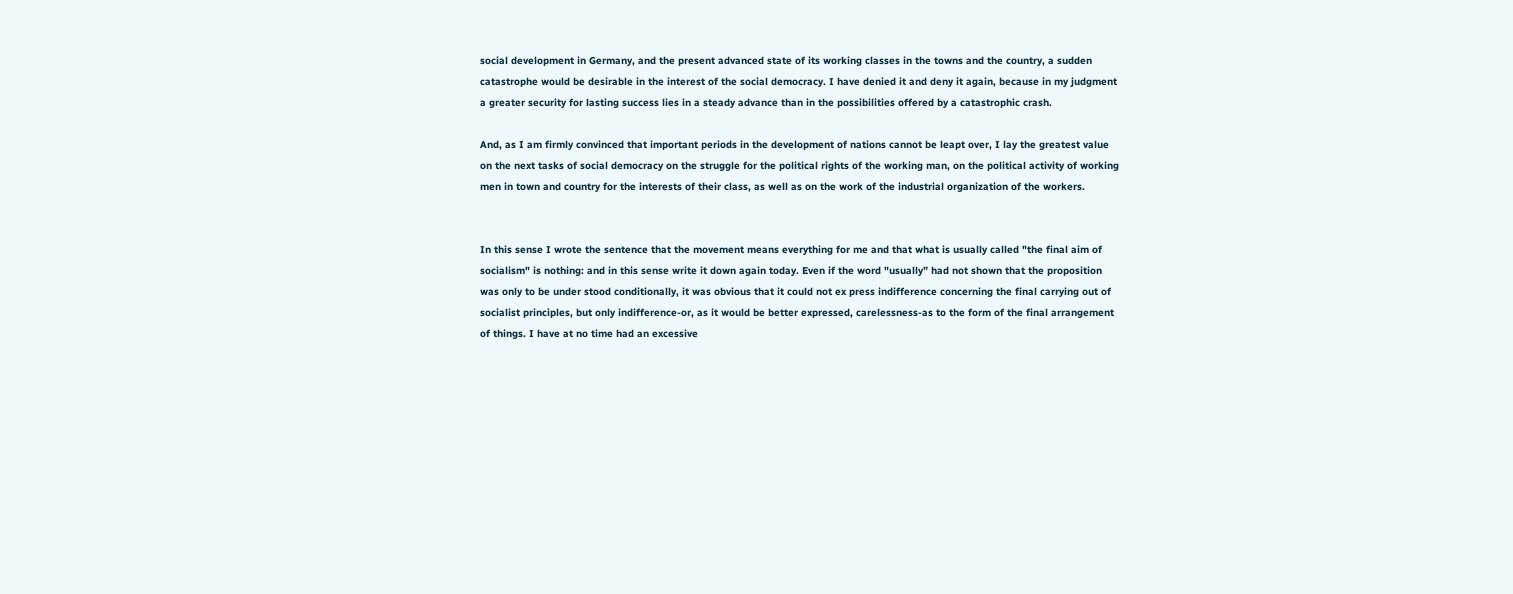social development in Germany, and the present advanced state of its working classes in the towns and the country, a sudden catastrophe would be desirable in the interest of the social democracy. I have denied it and deny it again, because in my judgment a greater security for lasting success lies in a steady advance than in the possibilities offered by a catastrophic crash.

And, as I am firmly convinced that important periods in the development of nations cannot be leapt over, I lay the greatest value on the next tasks of social democracy on the struggle for the political rights of the working man, on the political activity of working men in town and country for the interests of their class, as well as on the work of the industrial organization of the workers.


In this sense I wrote the sentence that the movement means everything for me and that what is usually called "the final aim of socialism" is nothing: and in this sense write it down again today. Even if the word "usually” had not shown that the proposition was only to be under stood conditionally, it was obvious that it could not ex press indifference concerning the final carrying out of socialist principles, but only indifference-or, as it would be better expressed, carelessness-as to the form of the final arrangement of things. I have at no time had an excessive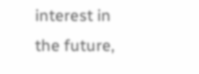interest in the future,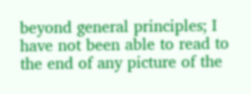beyond general principles; I have not been able to read to the end of any picture of the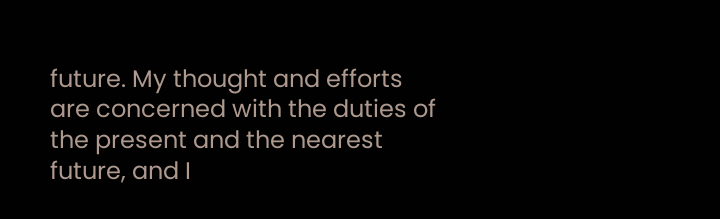future. My thought and efforts are concerned with the duties of the present and the nearest future, and I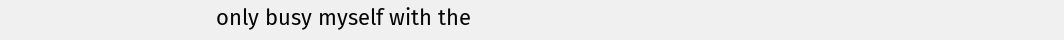only busy myself with the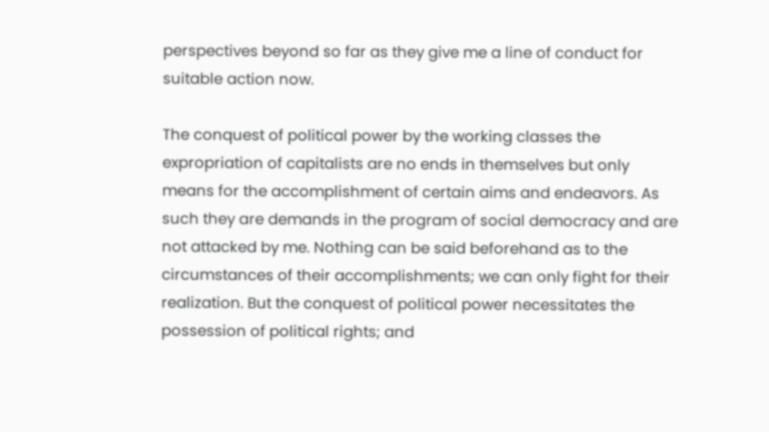perspectives beyond so far as they give me a line of conduct for suitable action now.

The conquest of political power by the working classes the expropriation of capitalists are no ends in themselves but only means for the accomplishment of certain aims and endeavors. As such they are demands in the program of social democracy and are not attacked by me. Nothing can be said beforehand as to the circumstances of their accomplishments; we can only fight for their realization. But the conquest of political power necessitates the possession of political rights; and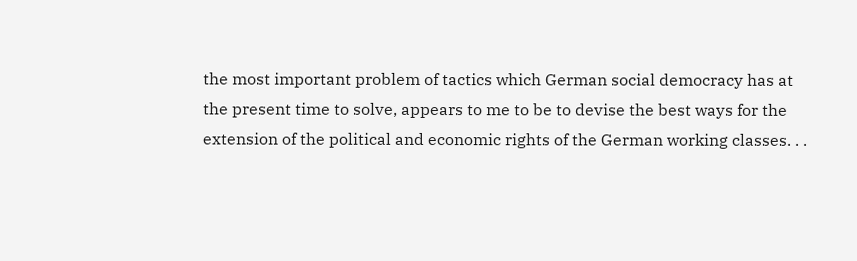the most important problem of tactics which German social democracy has at the present time to solve, appears to me to be to devise the best ways for the extension of the political and economic rights of the German working classes. . .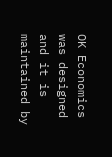OK Economics was designed and it is maintained by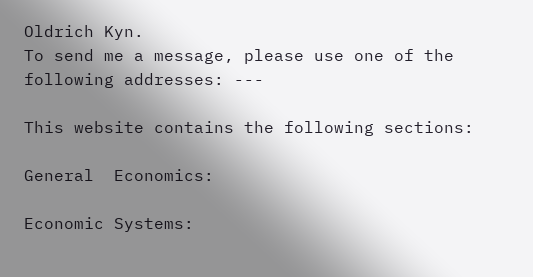Oldrich Kyn.
To send me a message, please use one of the following addresses: ---

This website contains the following sections:

General  Economics:

Economic Systems: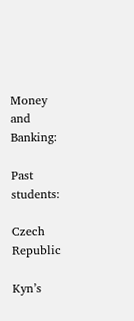Money and Banking:

Past students:

Czech Republic

Kyn’s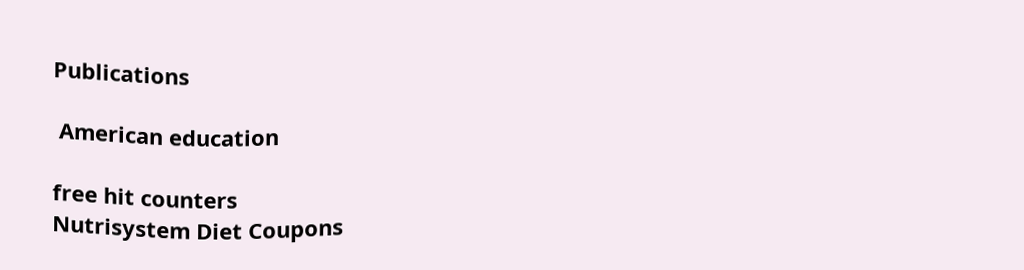Publications

 American education

free hit counters
Nutrisystem Diet Coupons